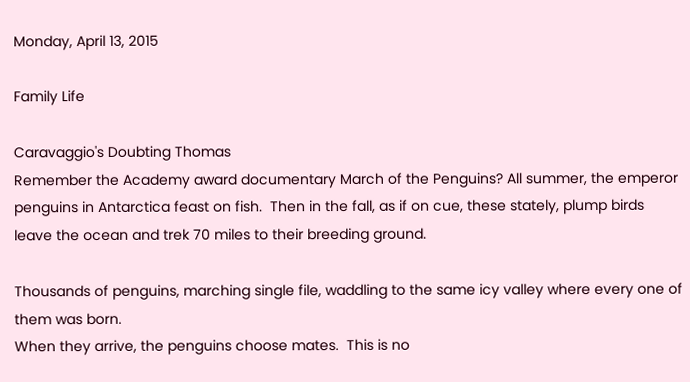Monday, April 13, 2015

Family Life

Caravaggio's Doubting Thomas
Remember the Academy award documentary March of the Penguins? All summer, the emperor penguins in Antarctica feast on fish.  Then in the fall, as if on cue, these stately, plump birds leave the ocean and trek 70 miles to their breeding ground.

Thousands of penguins, marching single file, waddling to the same icy valley where every one of them was born.
When they arrive, the penguins choose mates.  This is no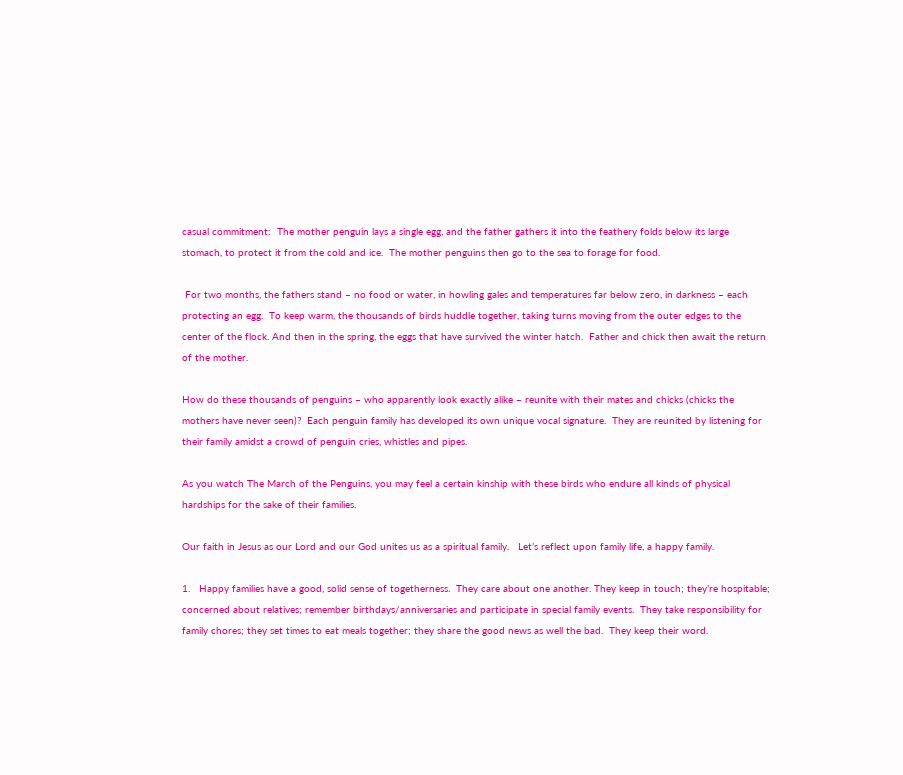casual commitment:  The mother penguin lays a single egg, and the father gathers it into the feathery folds below its large stomach, to protect it from the cold and ice.  The mother penguins then go to the sea to forage for food.

 For two months, the fathers stand – no food or water, in howling gales and temperatures far below zero, in darkness – each protecting an egg.  To keep warm, the thousands of birds huddle together, taking turns moving from the outer edges to the center of the flock. And then in the spring, the eggs that have survived the winter hatch.  Father and chick then await the return of the mother.

How do these thousands of penguins – who apparently look exactly alike – reunite with their mates and chicks (chicks the mothers have never seen)?  Each penguin family has developed its own unique vocal signature.  They are reunited by listening for their family amidst a crowd of penguin cries, whistles and pipes.

As you watch The March of the Penguins, you may feel a certain kinship with these birds who endure all kinds of physical hardships for the sake of their families.

Our faith in Jesus as our Lord and our God unites us as a spiritual family.   Let’s reflect upon family life, a happy family.

1.   Happy families have a good, solid sense of togetherness.  They care about one another. They keep in touch; they’re hospitable; concerned about relatives; remember birthdays/anniversaries and participate in special family events.  They take responsibility for family chores; they set times to eat meals together; they share the good news as well the bad.  They keep their word.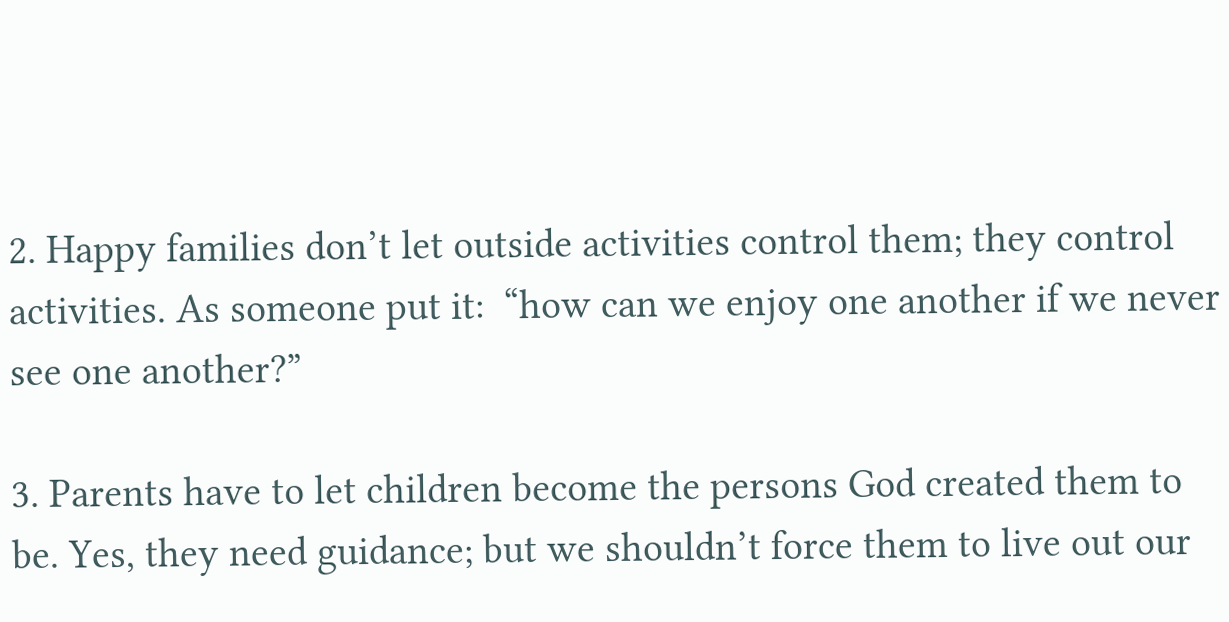2. Happy families don’t let outside activities control them; they control activities. As someone put it:  “how can we enjoy one another if we never see one another?”

3. Parents have to let children become the persons God created them to be. Yes, they need guidance; but we shouldn’t force them to live out our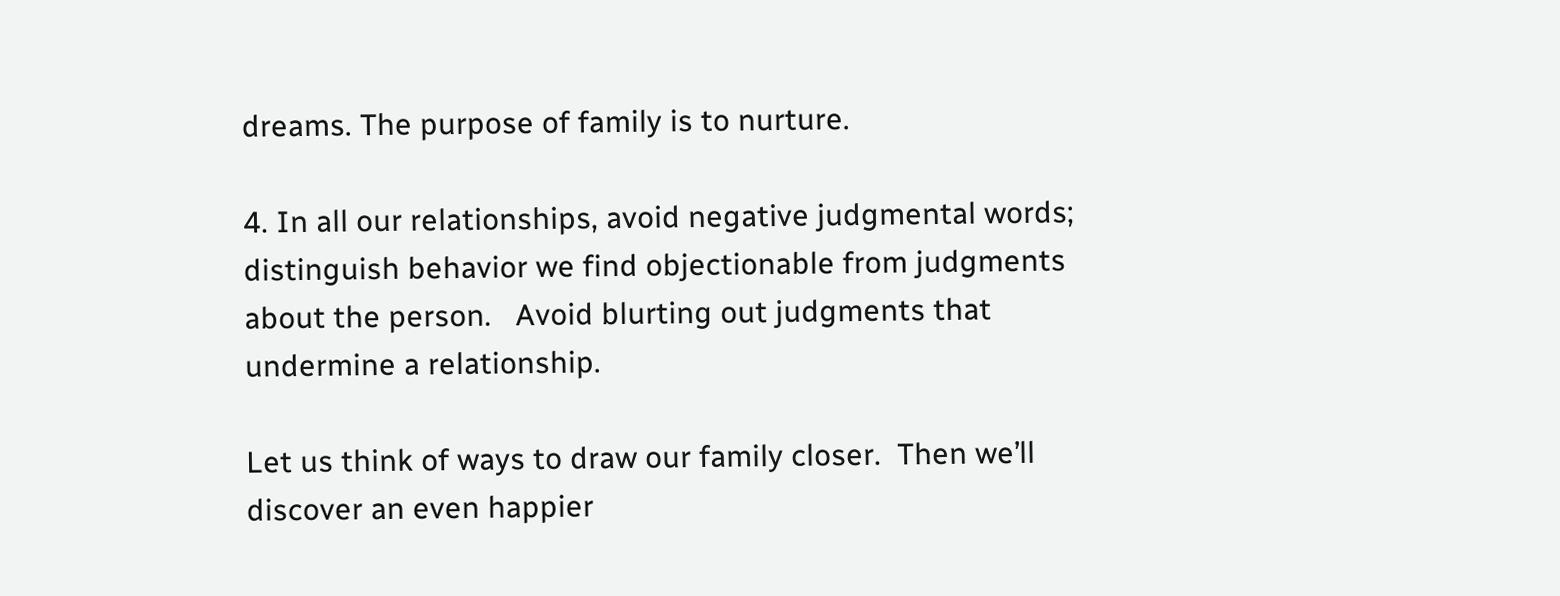dreams. The purpose of family is to nurture.

4. In all our relationships, avoid negative judgmental words; distinguish behavior we find objectionable from judgments about the person.   Avoid blurting out judgments that undermine a relationship.

Let us think of ways to draw our family closer.  Then we’ll discover an even happier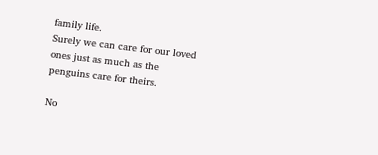family life.
Surely we can care for our loved ones just as much as the penguins care for theirs.

No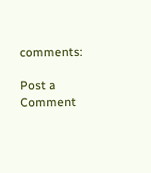comments:

Post a Comment